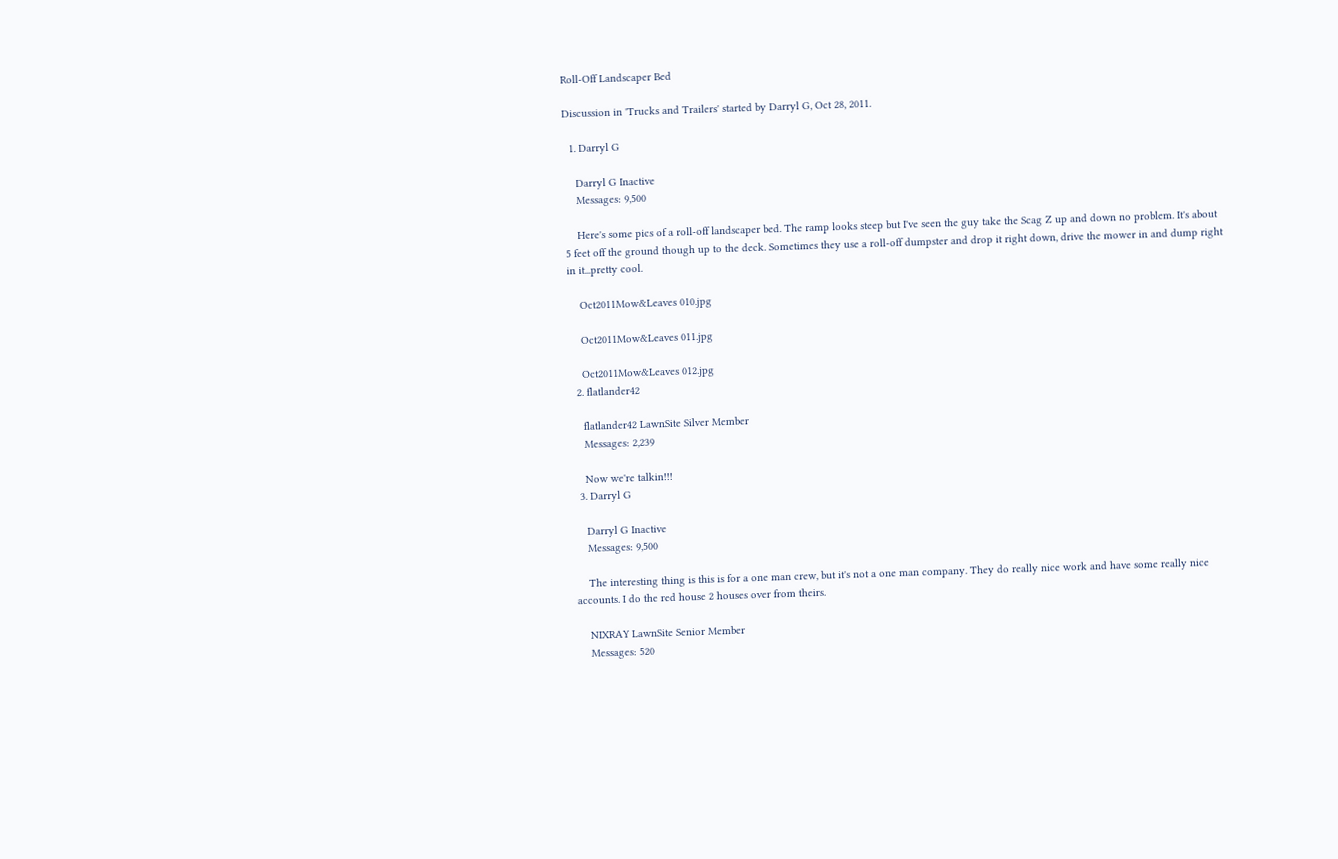Roll-Off Landscaper Bed

Discussion in 'Trucks and Trailers' started by Darryl G, Oct 28, 2011.

  1. Darryl G

    Darryl G Inactive
    Messages: 9,500

    Here's some pics of a roll-off landscaper bed. The ramp looks steep but I've seen the guy take the Scag Z up and down no problem. It's about 5 feet off the ground though up to the deck. Sometimes they use a roll-off dumpster and drop it right down, drive the mower in and dump right in it...pretty cool.

    Oct2011Mow&Leaves 010.jpg

    Oct2011Mow&Leaves 011.jpg

    Oct2011Mow&Leaves 012.jpg
  2. flatlander42

    flatlander42 LawnSite Silver Member
    Messages: 2,239

    Now we're talkin!!!
  3. Darryl G

    Darryl G Inactive
    Messages: 9,500

    The interesting thing is this is for a one man crew, but it's not a one man company. They do really nice work and have some really nice accounts. I do the red house 2 houses over from theirs.

    NIXRAY LawnSite Senior Member
    Messages: 520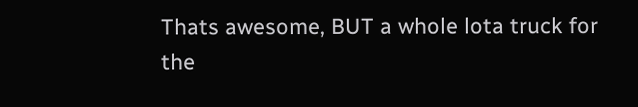Thats awesome, BUT a whole lota truck for the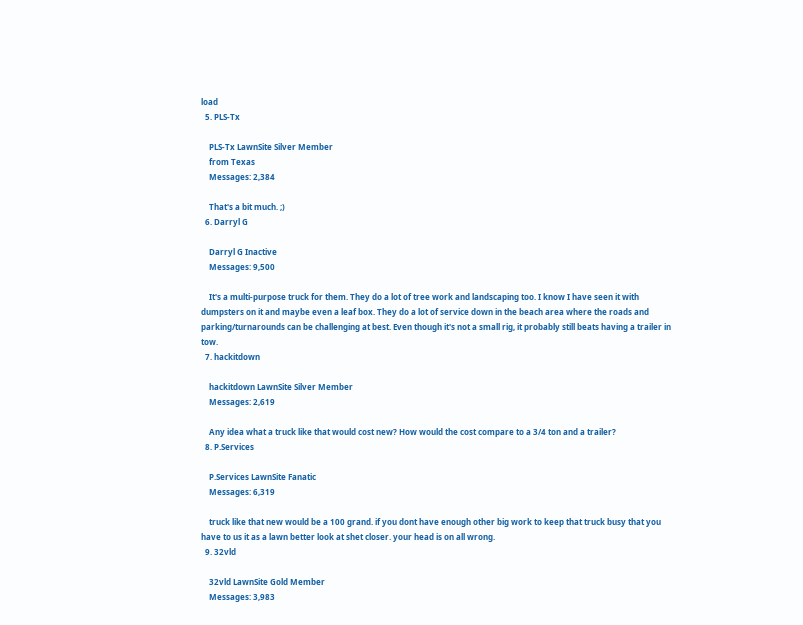load
  5. PLS-Tx

    PLS-Tx LawnSite Silver Member
    from Texas
    Messages: 2,384

    That's a bit much. ;)
  6. Darryl G

    Darryl G Inactive
    Messages: 9,500

    It's a multi-purpose truck for them. They do a lot of tree work and landscaping too. I know I have seen it with dumpsters on it and maybe even a leaf box. They do a lot of service down in the beach area where the roads and parking/turnarounds can be challenging at best. Even though it's not a small rig, it probably still beats having a trailer in tow.
  7. hackitdown

    hackitdown LawnSite Silver Member
    Messages: 2,619

    Any idea what a truck like that would cost new? How would the cost compare to a 3/4 ton and a trailer?
  8. P.Services

    P.Services LawnSite Fanatic
    Messages: 6,319

    truck like that new would be a 100 grand. if you dont have enough other big work to keep that truck busy that you have to us it as a lawn better look at shet closer. your head is on all wrong.
  9. 32vld

    32vld LawnSite Gold Member
    Messages: 3,983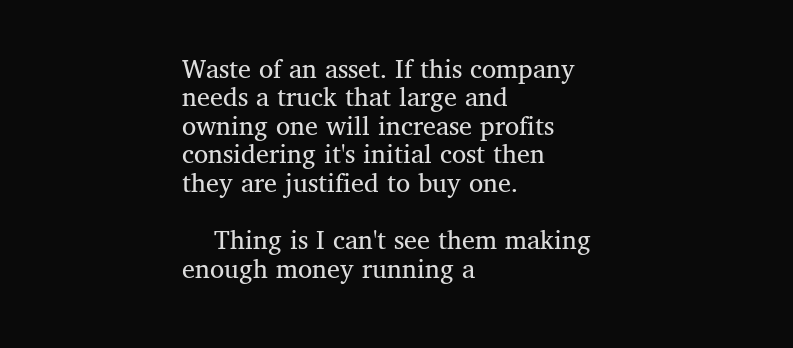Waste of an asset. If this company needs a truck that large and owning one will increase profits considering it's initial cost then they are justified to buy one.

    Thing is I can't see them making enough money running a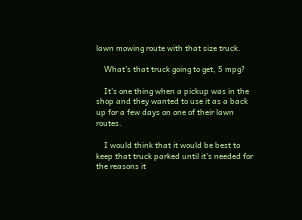lawn mowing route with that size truck.

    What's that truck going to get, 5 mpg?

    It's one thing when a pickup was in the shop and they wanted to use it as a back up for a few days on one of their lawn routes.

    I would think that it would be best to keep that truck parked until it's needed for the reasons it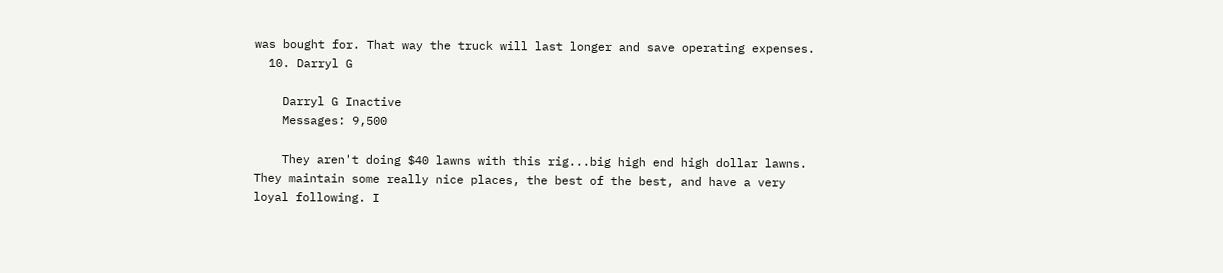was bought for. That way the truck will last longer and save operating expenses.
  10. Darryl G

    Darryl G Inactive
    Messages: 9,500

    They aren't doing $40 lawns with this rig...big high end high dollar lawns. They maintain some really nice places, the best of the best, and have a very loyal following. I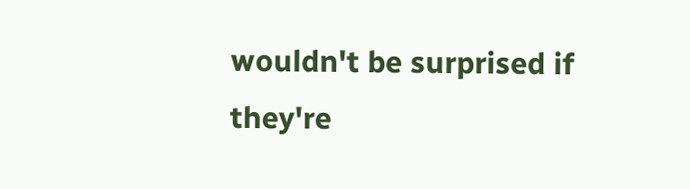wouldn't be surprised if they're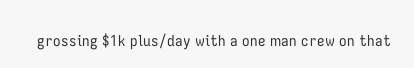grossing $1k plus/day with a one man crew on that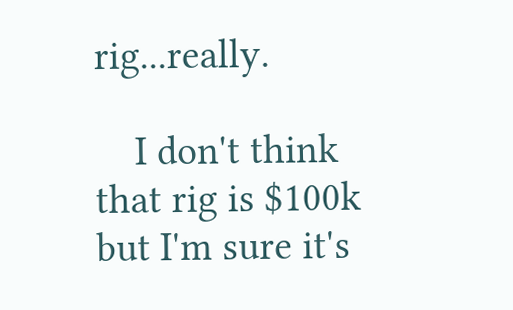rig...really.

    I don't think that rig is $100k but I'm sure it's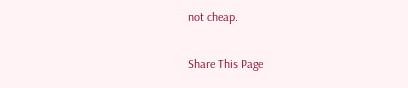not cheap.

Share This Page